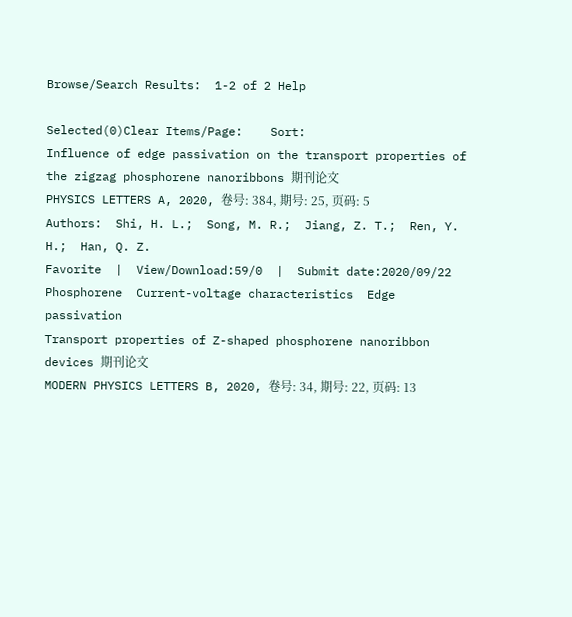Browse/Search Results:  1-2 of 2 Help

Selected(0)Clear Items/Page:    Sort:
Influence of edge passivation on the transport properties of the zigzag phosphorene nanoribbons 期刊论文
PHYSICS LETTERS A, 2020, 卷号: 384, 期号: 25, 页码: 5
Authors:  Shi, H. L.;  Song, M. R.;  Jiang, Z. T.;  Ren, Y. H.;  Han, Q. Z.
Favorite  |  View/Download:59/0  |  Submit date:2020/09/22
Phosphorene  Current-voltage characteristics  Edge passivation
Transport properties of Z-shaped phosphorene nanoribbon devices 期刊论文
MODERN PHYSICS LETTERS B, 2020, 卷号: 34, 期号: 22, 页码: 13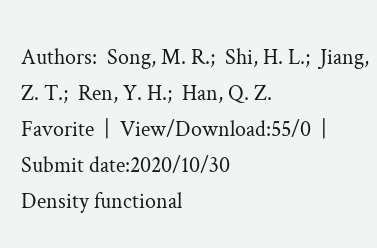Authors:  Song, M. R.;  Shi, H. L.;  Jiang, Z. T.;  Ren, Y. H.;  Han, Q. Z.
Favorite  |  View/Download:55/0  |  Submit date:2020/10/30
Density functional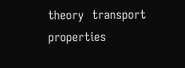theory  transport properties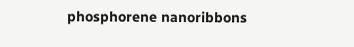phosphorene nanoribbons